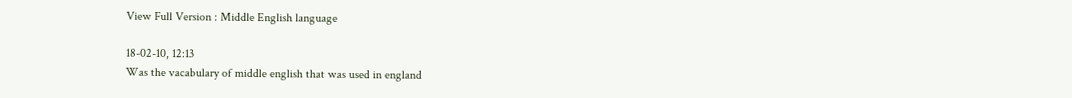View Full Version : Middle English language

18-02-10, 12:13
Was the vacabulary of middle english that was used in england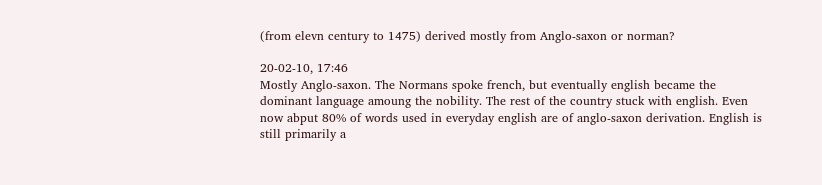(from elevn century to 1475) derived mostly from Anglo-saxon or norman?

20-02-10, 17:46
Mostly Anglo-saxon. The Normans spoke french, but eventually english became the dominant language amoung the nobility. The rest of the country stuck with english. Even now abput 80% of words used in everyday english are of anglo-saxon derivation. English is still primarily a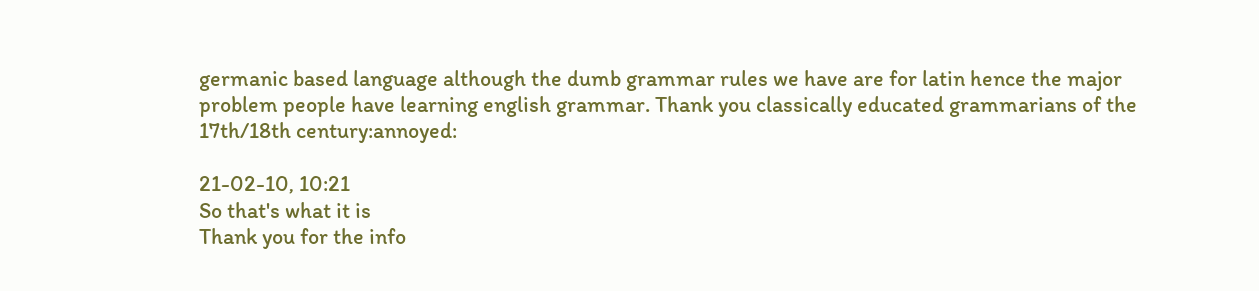germanic based language although the dumb grammar rules we have are for latin hence the major problem people have learning english grammar. Thank you classically educated grammarians of the 17th/18th century:annoyed:

21-02-10, 10:21
So that's what it is
Thank you for the info